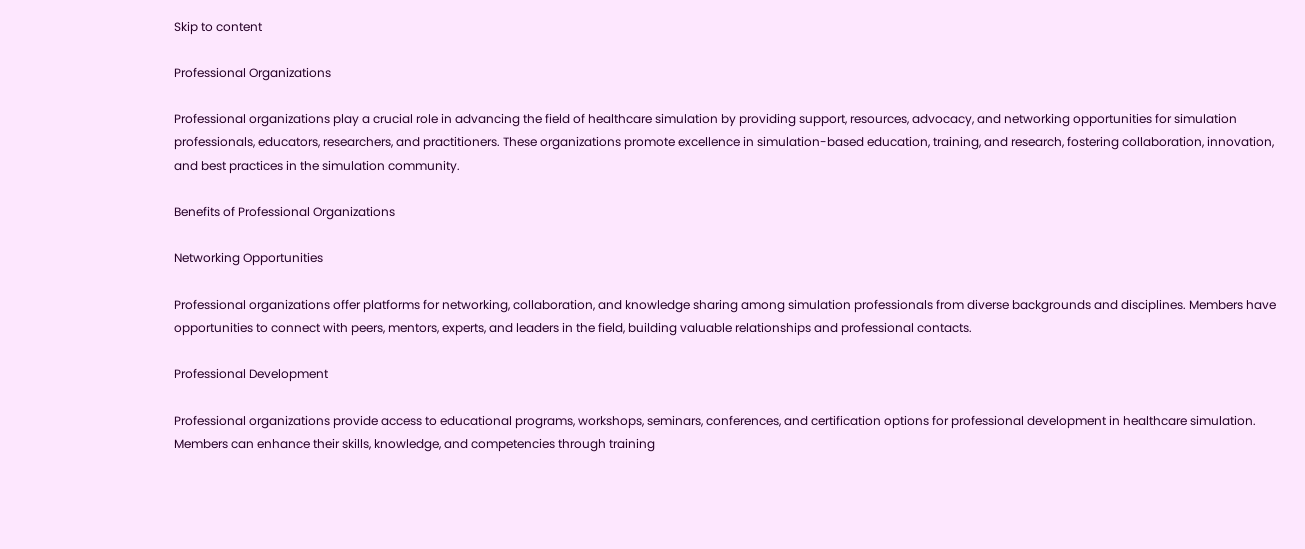Skip to content

Professional Organizations

Professional organizations play a crucial role in advancing the field of healthcare simulation by providing support, resources, advocacy, and networking opportunities for simulation professionals, educators, researchers, and practitioners. These organizations promote excellence in simulation-based education, training, and research, fostering collaboration, innovation, and best practices in the simulation community.

Benefits of Professional Organizations

Networking Opportunities

Professional organizations offer platforms for networking, collaboration, and knowledge sharing among simulation professionals from diverse backgrounds and disciplines. Members have opportunities to connect with peers, mentors, experts, and leaders in the field, building valuable relationships and professional contacts.

Professional Development

Professional organizations provide access to educational programs, workshops, seminars, conferences, and certification options for professional development in healthcare simulation. Members can enhance their skills, knowledge, and competencies through training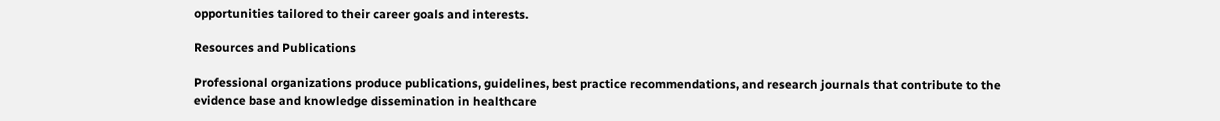opportunities tailored to their career goals and interests.

Resources and Publications

Professional organizations produce publications, guidelines, best practice recommendations, and research journals that contribute to the evidence base and knowledge dissemination in healthcare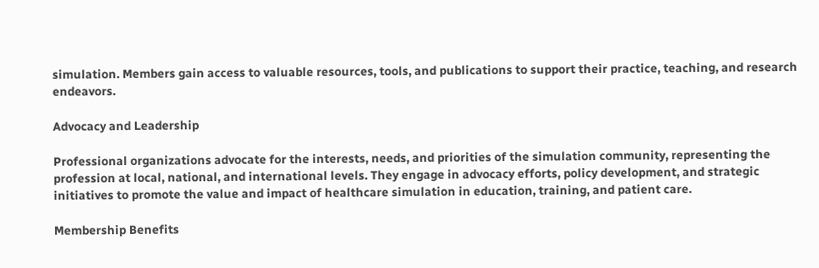simulation. Members gain access to valuable resources, tools, and publications to support their practice, teaching, and research endeavors.

Advocacy and Leadership

Professional organizations advocate for the interests, needs, and priorities of the simulation community, representing the profession at local, national, and international levels. They engage in advocacy efforts, policy development, and strategic initiatives to promote the value and impact of healthcare simulation in education, training, and patient care.

Membership Benefits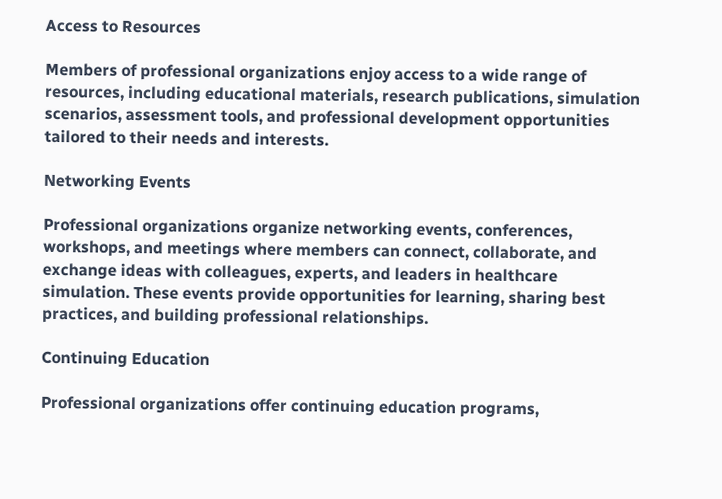Access to Resources

Members of professional organizations enjoy access to a wide range of resources, including educational materials, research publications, simulation scenarios, assessment tools, and professional development opportunities tailored to their needs and interests.

Networking Events

Professional organizations organize networking events, conferences, workshops, and meetings where members can connect, collaborate, and exchange ideas with colleagues, experts, and leaders in healthcare simulation. These events provide opportunities for learning, sharing best practices, and building professional relationships.

Continuing Education

Professional organizations offer continuing education programs,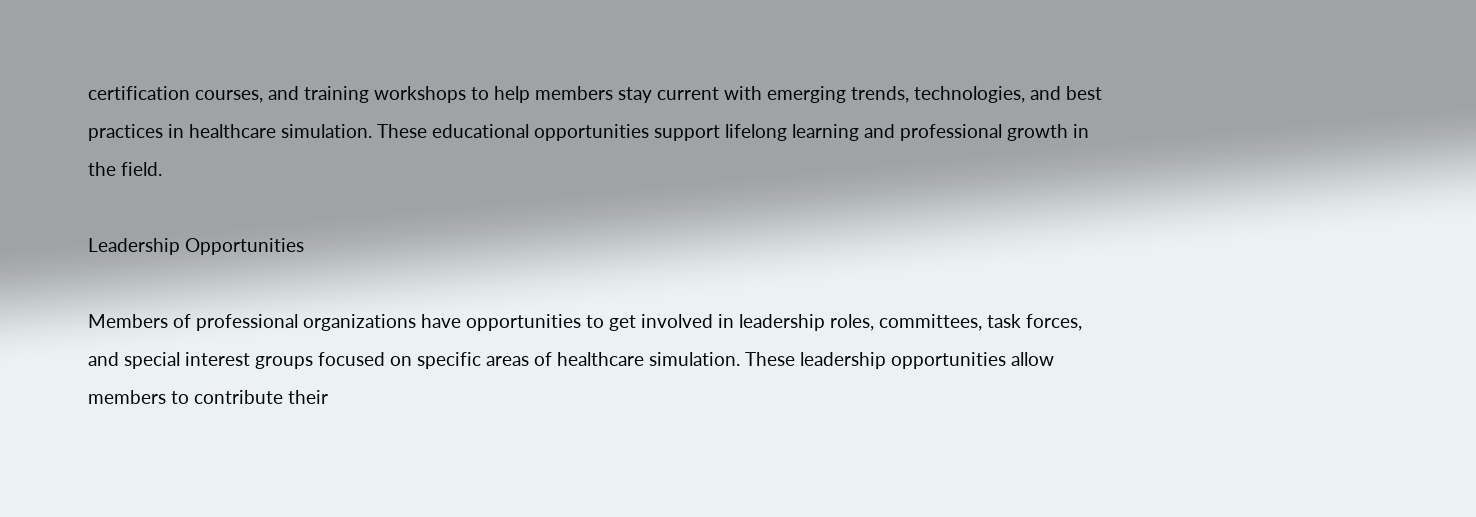certification courses, and training workshops to help members stay current with emerging trends, technologies, and best practices in healthcare simulation. These educational opportunities support lifelong learning and professional growth in the field.

Leadership Opportunities

Members of professional organizations have opportunities to get involved in leadership roles, committees, task forces, and special interest groups focused on specific areas of healthcare simulation. These leadership opportunities allow members to contribute their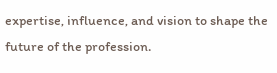expertise, influence, and vision to shape the future of the profession.